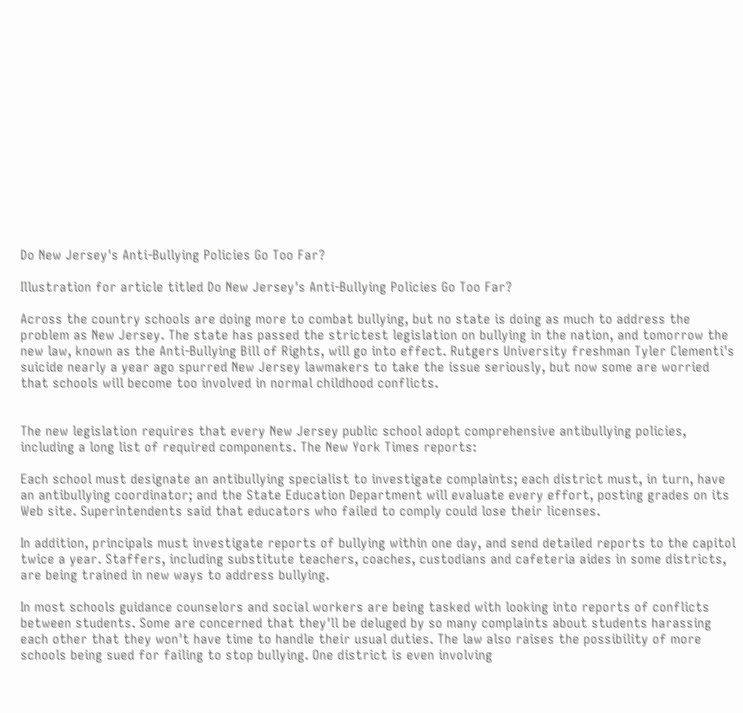Do New Jersey's Anti-Bullying Policies Go Too Far?

Illustration for article titled Do New Jersey's Anti-Bullying Policies Go Too Far?

Across the country schools are doing more to combat bullying, but no state is doing as much to address the problem as New Jersey. The state has passed the strictest legislation on bullying in the nation, and tomorrow the new law, known as the Anti-Bullying Bill of Rights, will go into effect. Rutgers University freshman Tyler Clementi's suicide nearly a year ago spurred New Jersey lawmakers to take the issue seriously, but now some are worried that schools will become too involved in normal childhood conflicts.


The new legislation requires that every New Jersey public school adopt comprehensive antibullying policies, including a long list of required components. The New York Times reports:

Each school must designate an antibullying specialist to investigate complaints; each district must, in turn, have an antibullying coordinator; and the State Education Department will evaluate every effort, posting grades on its Web site. Superintendents said that educators who failed to comply could lose their licenses.

In addition, principals must investigate reports of bullying within one day, and send detailed reports to the capitol twice a year. Staffers, including substitute teachers, coaches, custodians and cafeteria aides in some districts, are being trained in new ways to address bullying.

In most schools guidance counselors and social workers are being tasked with looking into reports of conflicts between students. Some are concerned that they'll be deluged by so many complaints about students harassing each other that they won't have time to handle their usual duties. The law also raises the possibility of more schools being sued for failing to stop bullying. One district is even involving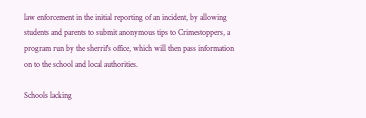law enforcement in the initial reporting of an incident, by allowing students and parents to submit anonymous tips to Crimestoppers, a program run by the sherrif's office, which will then pass information on to the school and local authorities.

Schools lacking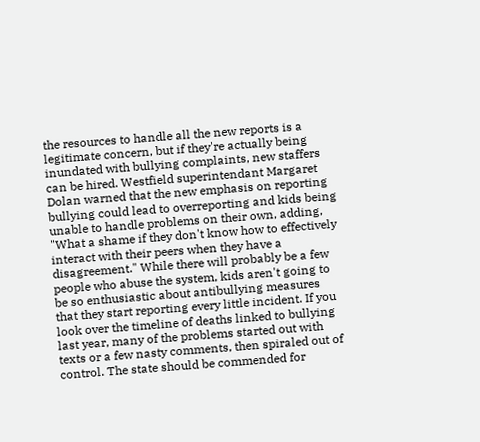the resources to handle all the new reports is a legitimate concern, but if they're actually being inundated with bullying complaints, new staffers can be hired. Westfield superintendant Margaret Dolan warned that the new emphasis on reporting bullying could lead to overreporting and kids being unable to handle problems on their own, adding, "What a shame if they don't know how to effectively interact with their peers when they have a disagreement." While there will probably be a few people who abuse the system, kids aren't going to be so enthusiastic about antibullying measures that they start reporting every little incident. If you look over the timeline of deaths linked to bullying last year, many of the problems started out with texts or a few nasty comments, then spiraled out of control. The state should be commended for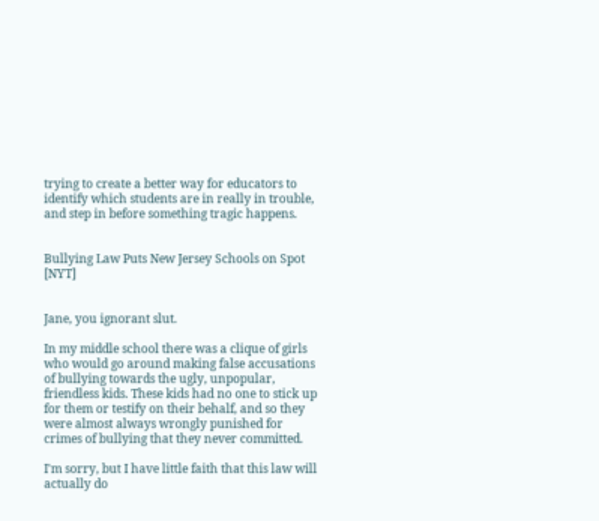trying to create a better way for educators to identify which students are in really in trouble, and step in before something tragic happens.


Bullying Law Puts New Jersey Schools on Spot [NYT]


Jane, you ignorant slut.

In my middle school there was a clique of girls who would go around making false accusations of bullying towards the ugly, unpopular, friendless kids. These kids had no one to stick up for them or testify on their behalf, and so they were almost always wrongly punished for crimes of bullying that they never committed.

I'm sorry, but I have little faith that this law will actually do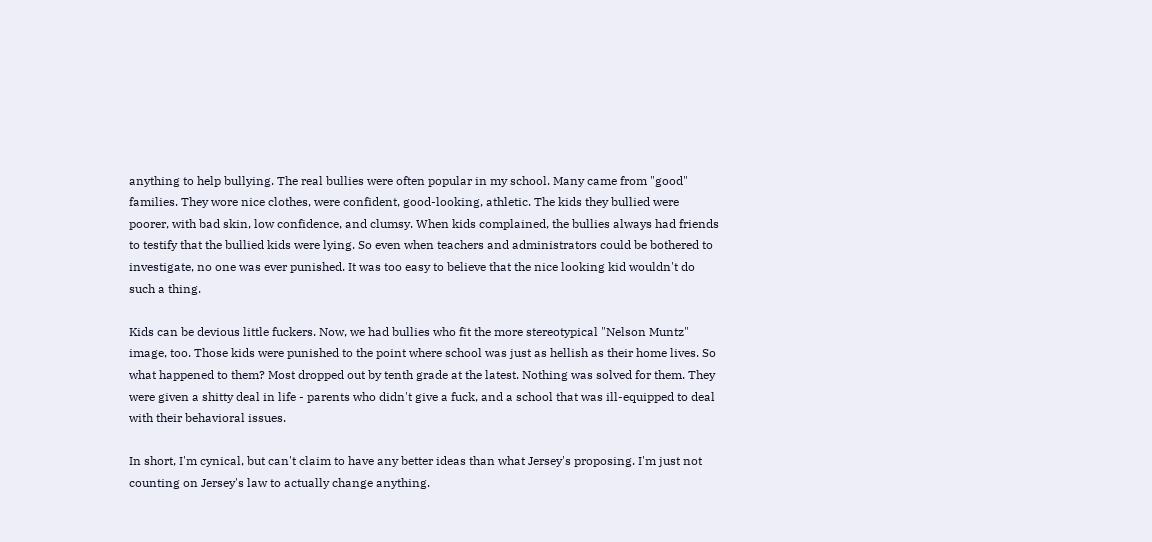anything to help bullying. The real bullies were often popular in my school. Many came from "good" families. They wore nice clothes, were confident, good-looking, athletic. The kids they bullied were poorer, with bad skin, low confidence, and clumsy. When kids complained, the bullies always had friends to testify that the bullied kids were lying. So even when teachers and administrators could be bothered to investigate, no one was ever punished. It was too easy to believe that the nice looking kid wouldn't do such a thing.

Kids can be devious little fuckers. Now, we had bullies who fit the more stereotypical "Nelson Muntz" image, too. Those kids were punished to the point where school was just as hellish as their home lives. So what happened to them? Most dropped out by tenth grade at the latest. Nothing was solved for them. They were given a shitty deal in life - parents who didn't give a fuck, and a school that was ill-equipped to deal with their behavioral issues.

In short, I'm cynical, but can't claim to have any better ideas than what Jersey's proposing. I'm just not counting on Jersey's law to actually change anything.